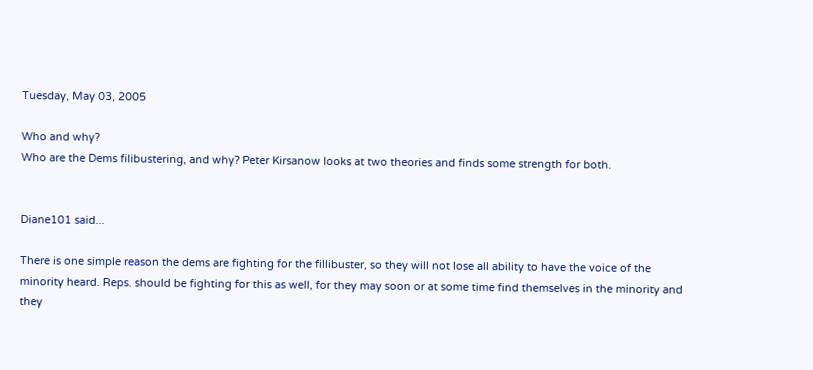Tuesday, May 03, 2005

Who and why?
Who are the Dems filibustering, and why? Peter Kirsanow looks at two theories and finds some strength for both.


Diane101 said...

There is one simple reason the dems are fighting for the fillibuster, so they will not lose all ability to have the voice of the minority heard. Reps. should be fighting for this as well, for they may soon or at some time find themselves in the minority and they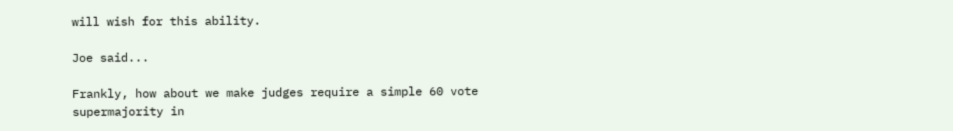will wish for this ability.

Joe said...

Frankly, how about we make judges require a simple 60 vote supermajority in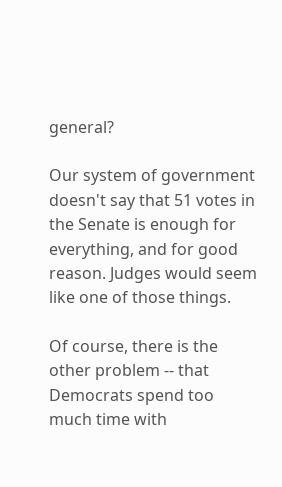general?

Our system of government doesn't say that 51 votes in the Senate is enough for everything, and for good reason. Judges would seem like one of those things.

Of course, there is the other problem -- that Democrats spend too much time with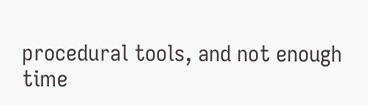procedural tools, and not enough time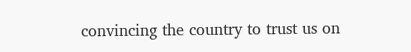convincing the country to trust us on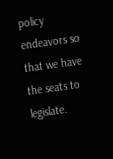policy endeavors so that we have the seats to legislate.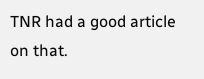TNR had a good article on that.